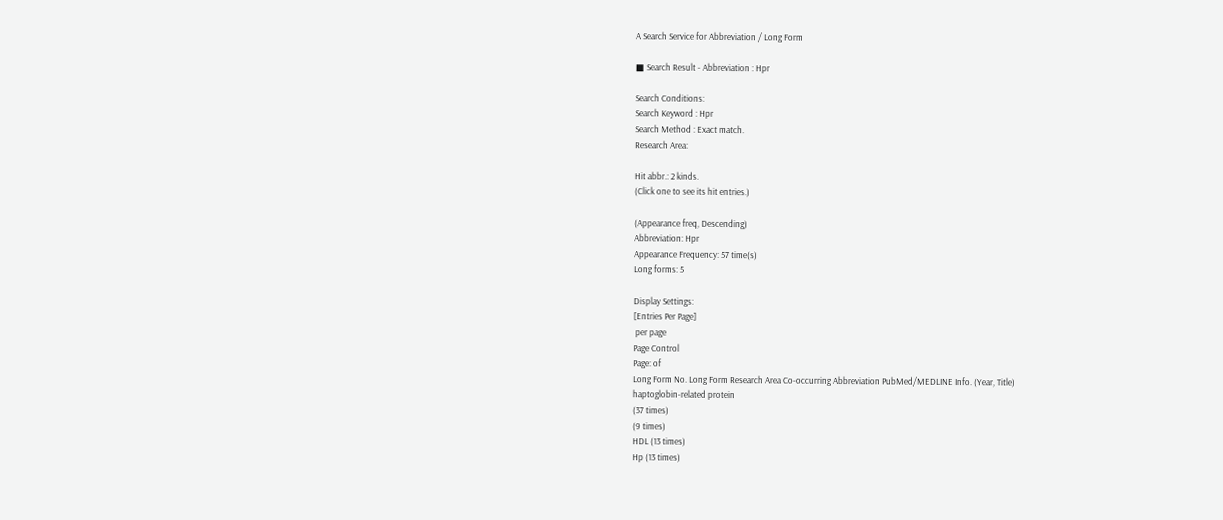A Search Service for Abbreviation / Long Form

■ Search Result - Abbreviation : Hpr

Search Conditions:
Search Keyword : Hpr
Search Method : Exact match.
Research Area:

Hit abbr.: 2 kinds.
(Click one to see its hit entries.)

(Appearance freq, Descending)
Abbreviation: Hpr
Appearance Frequency: 57 time(s)
Long forms: 5

Display Settings:
[Entries Per Page]
 per page
Page Control
Page: of
Long Form No. Long Form Research Area Co-occurring Abbreviation PubMed/MEDLINE Info. (Year, Title)
haptoglobin-related protein
(37 times)
(9 times)
HDL (13 times)
Hp (13 times)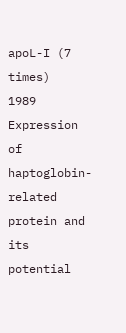apoL-I (7 times)
1989 Expression of haptoglobin-related protein and its potential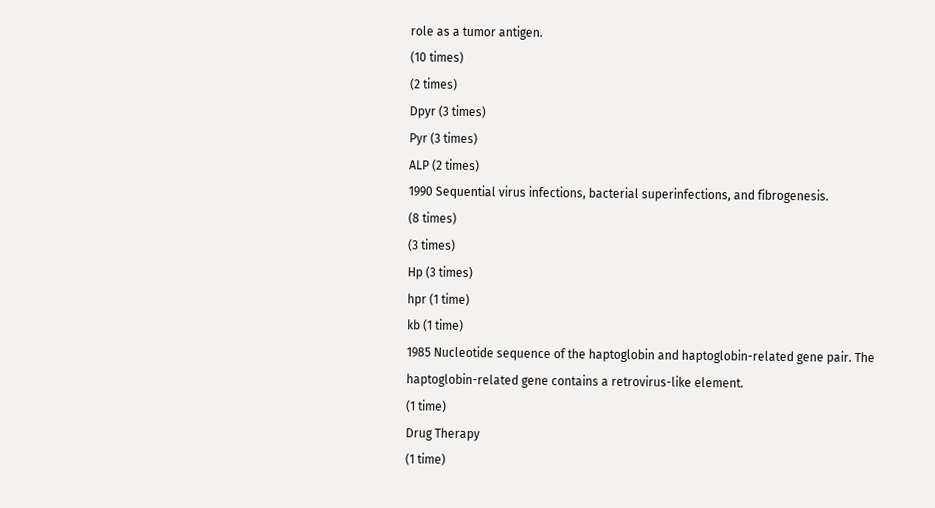role as a tumor antigen.
(10 times)
(2 times)
Dpyr (3 times)
Pyr (3 times)
ALP (2 times)
1990 Sequential virus infections, bacterial superinfections, and fibrogenesis.
(8 times)
(3 times)
Hp (3 times)
hpr (1 time)
kb (1 time)
1985 Nucleotide sequence of the haptoglobin and haptoglobin-related gene pair. The haptoglobin-related gene contains a retrovirus-like element.
(1 time)
Drug Therapy
(1 time)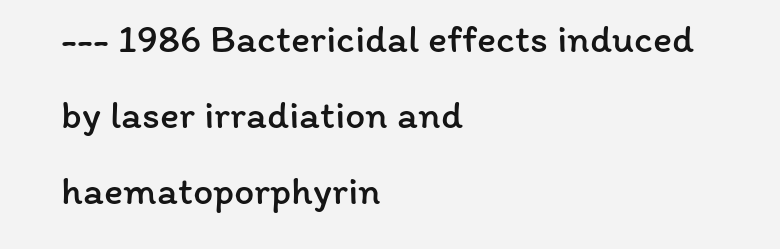--- 1986 Bactericidal effects induced by laser irradiation and haematoporphyrin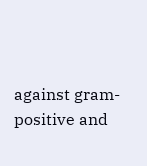against gram-positive and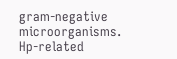gram-negative microorganisms.
Hp-related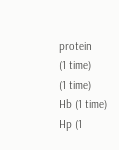protein
(1 time)
(1 time)
Hb (1 time)
Hp (1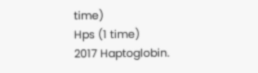time)
Hps (1 time)
2017 Haptoglobin.